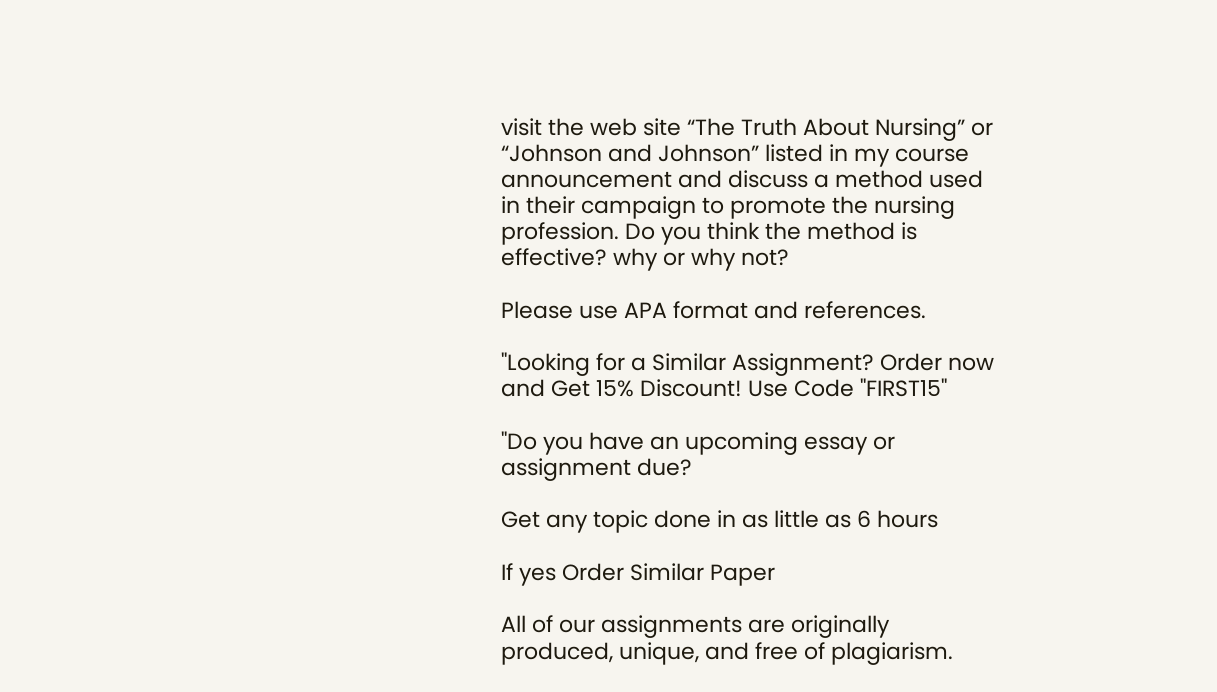visit the web site “The Truth About Nursing” or “Johnson and Johnson” listed in my course announcement and discuss a method used in their campaign to promote the nursing profession. Do you think the method is effective? why or why not?

Please use APA format and references.

"Looking for a Similar Assignment? Order now and Get 15% Discount! Use Code "FIRST15"

"Do you have an upcoming essay or assignment due?

Get any topic done in as little as 6 hours

If yes Order Similar Paper

All of our assignments are originally produced, unique, and free of plagiarism.